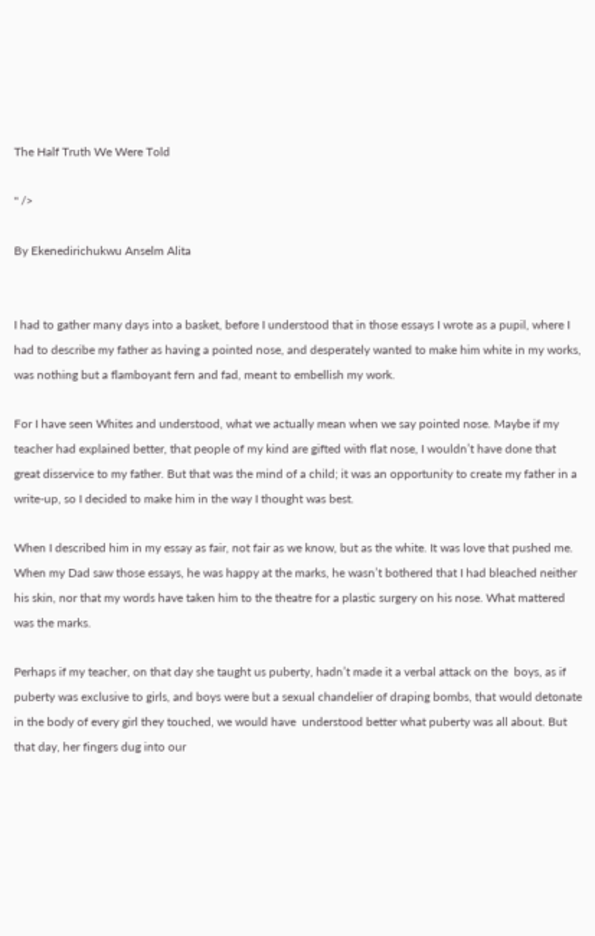The Half Truth We Were Told

" />

By Ekenedirichukwu Anselm Alita


I had to gather many days into a basket, before I understood that in those essays I wrote as a pupil, where I had to describe my father as having a pointed nose, and desperately wanted to make him white in my works, was nothing but a flamboyant fern and fad, meant to embellish my work.

For I have seen Whites and understood, what we actually mean when we say pointed nose. Maybe if my teacher had explained better, that people of my kind are gifted with flat nose, I wouldn’t have done that great disservice to my father. But that was the mind of a child; it was an opportunity to create my father in a write-up, so I decided to make him in the way I thought was best.

When I described him in my essay as fair, not fair as we know, but as the white. It was love that pushed me. When my Dad saw those essays, he was happy at the marks, he wasn’t bothered that I had bleached neither his skin, nor that my words have taken him to the theatre for a plastic surgery on his nose. What mattered was the marks.

Perhaps if my teacher, on that day she taught us puberty, hadn’t made it a verbal attack on the  boys, as if puberty was exclusive to girls, and boys were but a sexual chandelier of draping bombs, that would detonate in the body of every girl they touched, we would have  understood better what puberty was all about. But that day, her fingers dug into our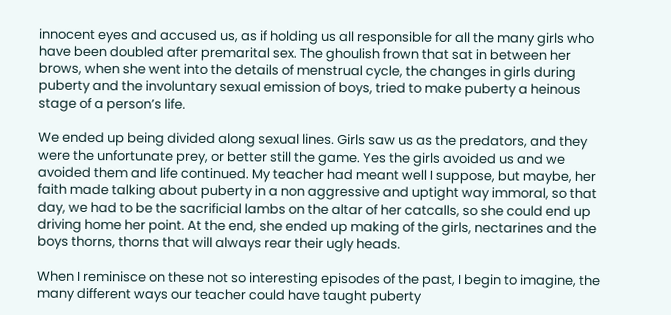innocent eyes and accused us, as if holding us all responsible for all the many girls who have been doubled after premarital sex. The ghoulish frown that sat in between her brows, when she went into the details of menstrual cycle, the changes in girls during puberty and the involuntary sexual emission of boys, tried to make puberty a heinous stage of a person’s life.

We ended up being divided along sexual lines. Girls saw us as the predators, and they were the unfortunate prey, or better still the game. Yes the girls avoided us and we avoided them and life continued. My teacher had meant well I suppose, but maybe, her faith made talking about puberty in a non aggressive and uptight way immoral, so that day, we had to be the sacrificial lambs on the altar of her catcalls, so she could end up driving home her point. At the end, she ended up making of the girls, nectarines and the boys thorns, thorns that will always rear their ugly heads.

When I reminisce on these not so interesting episodes of the past, I begin to imagine, the many different ways our teacher could have taught puberty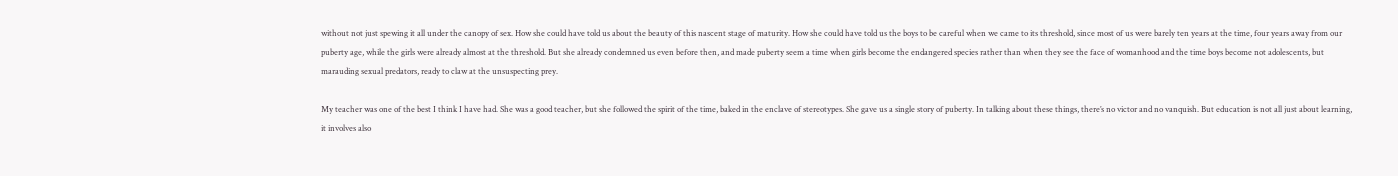without not just spewing it all under the canopy of sex. How she could have told us about the beauty of this nascent stage of maturity. How she could have told us the boys to be careful when we came to its threshold, since most of us were barely ten years at the time, four years away from our puberty age, while the girls were already almost at the threshold. But she already condemned us even before then, and made puberty seem a time when girls become the endangered species rather than when they see the face of womanhood and the time boys become not adolescents, but marauding sexual predators, ready to claw at the unsuspecting prey.

My teacher was one of the best I think I have had. She was a good teacher, but she followed the spirit of the time, baked in the enclave of stereotypes. She gave us a single story of puberty. In talking about these things, there’s no victor and no vanquish. But education is not all just about learning, it involves also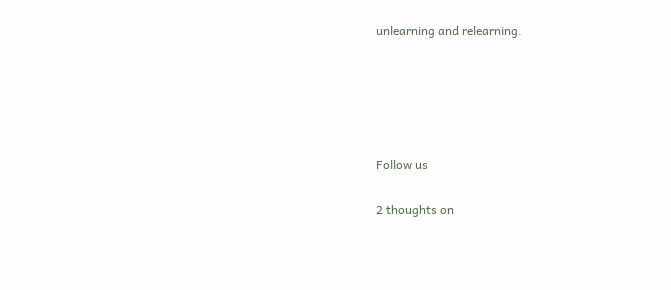unlearning and relearning.





Follow us

2 thoughts on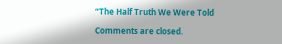“The Half Truth We Were Told

Comments are closed.